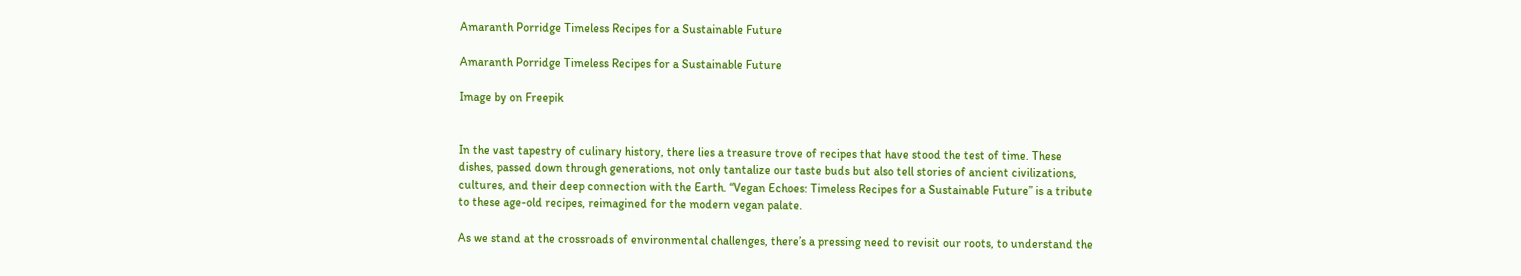Amaranth Porridge Timeless Recipes for a Sustainable Future

Amaranth Porridge Timeless Recipes for a Sustainable Future

Image by on Freepik


In the vast tapestry of culinary history, there lies a treasure trove of recipes that have stood the test of time. These dishes, passed down through generations, not only tantalize our taste buds but also tell stories of ancient civilizations, cultures, and their deep connection with the Earth. “Vegan Echoes: Timeless Recipes for a Sustainable Future” is a tribute to these age-old recipes, reimagined for the modern vegan palate.

As we stand at the crossroads of environmental challenges, there’s a pressing need to revisit our roots, to understand the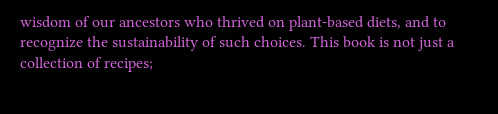wisdom of our ancestors who thrived on plant-based diets, and to recognize the sustainability of such choices. This book is not just a collection of recipes;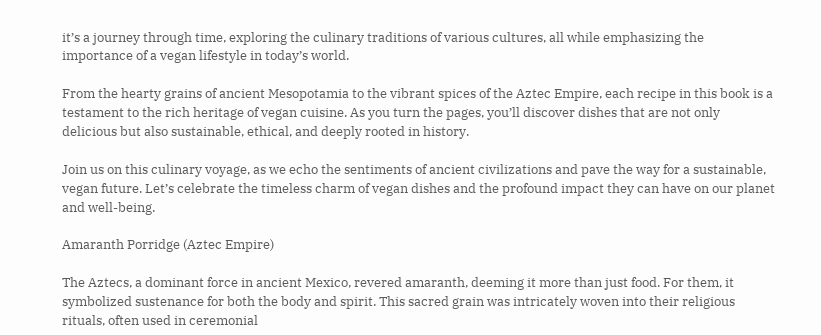it’s a journey through time, exploring the culinary traditions of various cultures, all while emphasizing the importance of a vegan lifestyle in today’s world.

From the hearty grains of ancient Mesopotamia to the vibrant spices of the Aztec Empire, each recipe in this book is a testament to the rich heritage of vegan cuisine. As you turn the pages, you’ll discover dishes that are not only delicious but also sustainable, ethical, and deeply rooted in history.

Join us on this culinary voyage, as we echo the sentiments of ancient civilizations and pave the way for a sustainable, vegan future. Let’s celebrate the timeless charm of vegan dishes and the profound impact they can have on our planet and well-being.

Amaranth Porridge (Aztec Empire)

The Aztecs, a dominant force in ancient Mexico, revered amaranth, deeming it more than just food. For them, it symbolized sustenance for both the body and spirit. This sacred grain was intricately woven into their religious rituals, often used in ceremonial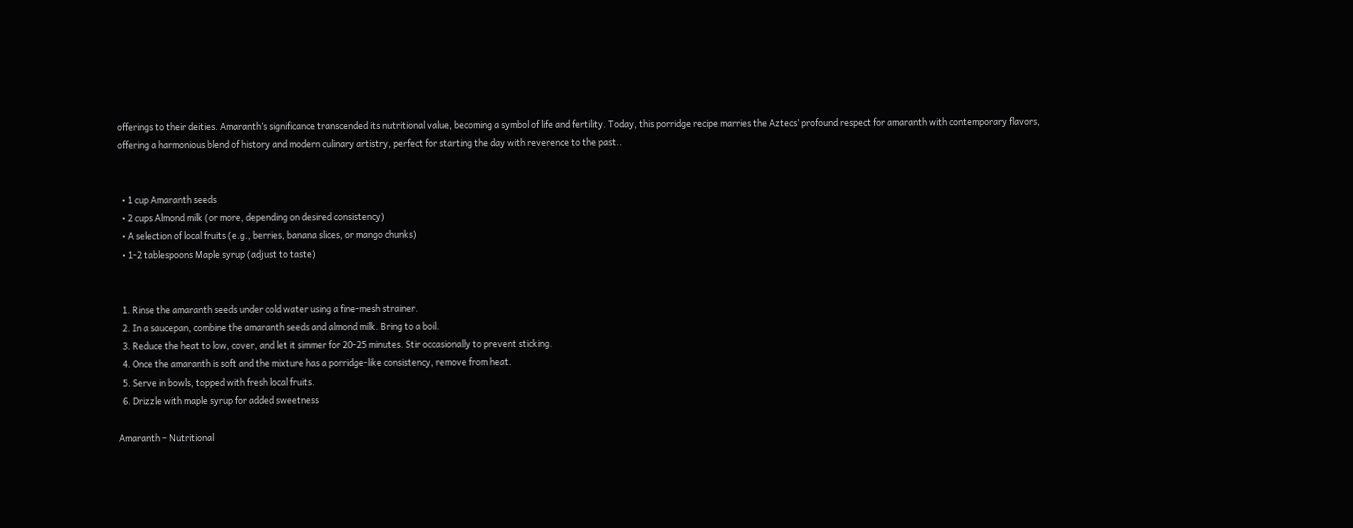offerings to their deities. Amaranth’s significance transcended its nutritional value, becoming a symbol of life and fertility. Today, this porridge recipe marries the Aztecs’ profound respect for amaranth with contemporary flavors, offering a harmonious blend of history and modern culinary artistry, perfect for starting the day with reverence to the past..


  • 1 cup Amaranth seeds
  • 2 cups Almond milk (or more, depending on desired consistency)
  • A selection of local fruits (e.g., berries, banana slices, or mango chunks)
  • 1-2 tablespoons Maple syrup (adjust to taste)


  1. Rinse the amaranth seeds under cold water using a fine-mesh strainer.
  2. In a saucepan, combine the amaranth seeds and almond milk. Bring to a boil.
  3. Reduce the heat to low, cover, and let it simmer for 20-25 minutes. Stir occasionally to prevent sticking.
  4. Once the amaranth is soft and the mixture has a porridge-like consistency, remove from heat.
  5. Serve in bowls, topped with fresh local fruits.
  6. Drizzle with maple syrup for added sweetness

Amaranth – Nutritional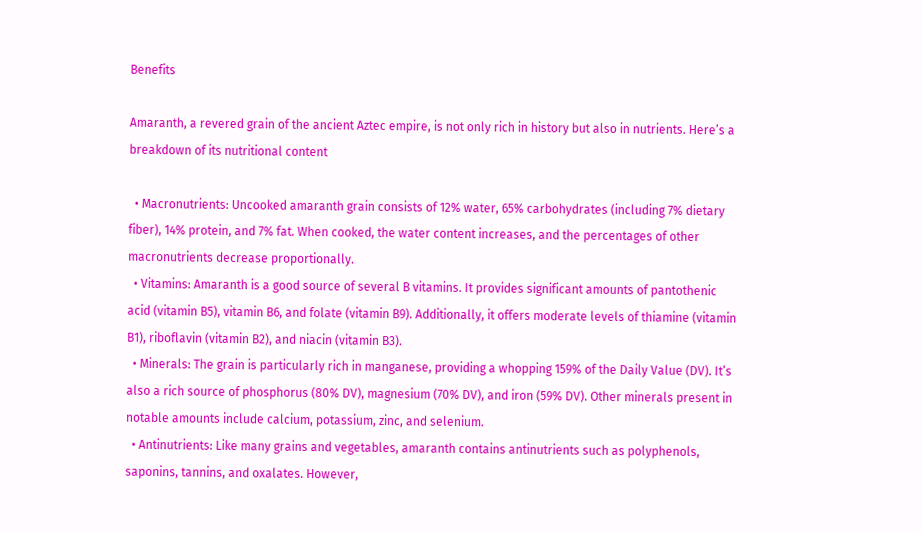Benefits

Amaranth, a revered grain of the ancient Aztec empire, is not only rich in history but also in nutrients. Here’s a breakdown of its nutritional content

  • Macronutrients: Uncooked amaranth grain consists of 12% water, 65% carbohydrates (including 7% dietary fiber), 14% protein, and 7% fat. When cooked, the water content increases, and the percentages of other macronutrients decrease proportionally.
  • Vitamins: Amaranth is a good source of several B vitamins. It provides significant amounts of pantothenic acid (vitamin B5), vitamin B6, and folate (vitamin B9). Additionally, it offers moderate levels of thiamine (vitamin B1), riboflavin (vitamin B2), and niacin (vitamin B3).
  • Minerals: The grain is particularly rich in manganese, providing a whopping 159% of the Daily Value (DV). It’s also a rich source of phosphorus (80% DV), magnesium (70% DV), and iron (59% DV). Other minerals present in notable amounts include calcium, potassium, zinc, and selenium.
  • Antinutrients: Like many grains and vegetables, amaranth contains antinutrients such as polyphenols, saponins, tannins, and oxalates. However,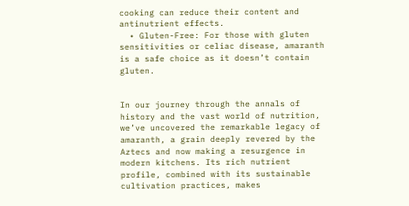cooking can reduce their content and antinutrient effects.
  • Gluten-Free: For those with gluten sensitivities or celiac disease, amaranth is a safe choice as it doesn’t contain gluten.


In our journey through the annals of history and the vast world of nutrition, we’ve uncovered the remarkable legacy of amaranth, a grain deeply revered by the Aztecs and now making a resurgence in modern kitchens. Its rich nutrient profile, combined with its sustainable cultivation practices, makes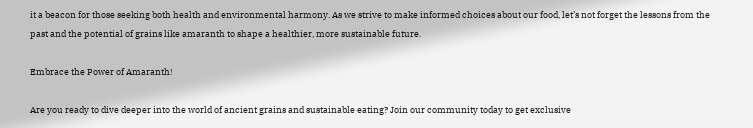it a beacon for those seeking both health and environmental harmony. As we strive to make informed choices about our food, let’s not forget the lessons from the past and the potential of grains like amaranth to shape a healthier, more sustainable future.

Embrace the Power of Amaranth!

Are you ready to dive deeper into the world of ancient grains and sustainable eating? Join our community today to get exclusive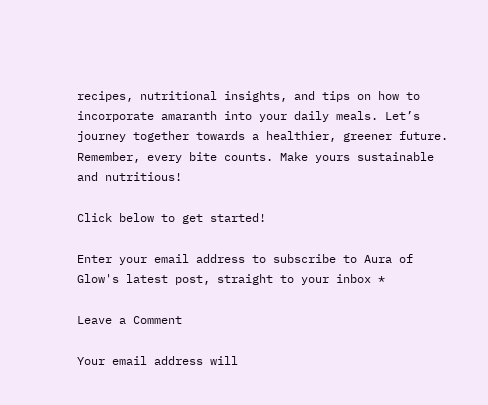recipes, nutritional insights, and tips on how to incorporate amaranth into your daily meals. Let’s journey together towards a healthier, greener future.  Remember, every bite counts. Make yours sustainable and nutritious!

Click below to get started!

Enter your email address to subscribe to Aura of Glow's latest post, straight to your inbox *

Leave a Comment

Your email address will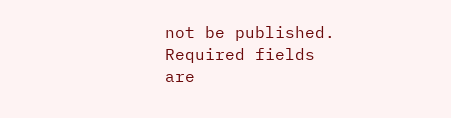not be published. Required fields are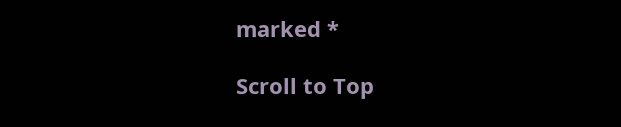marked *

Scroll to Top